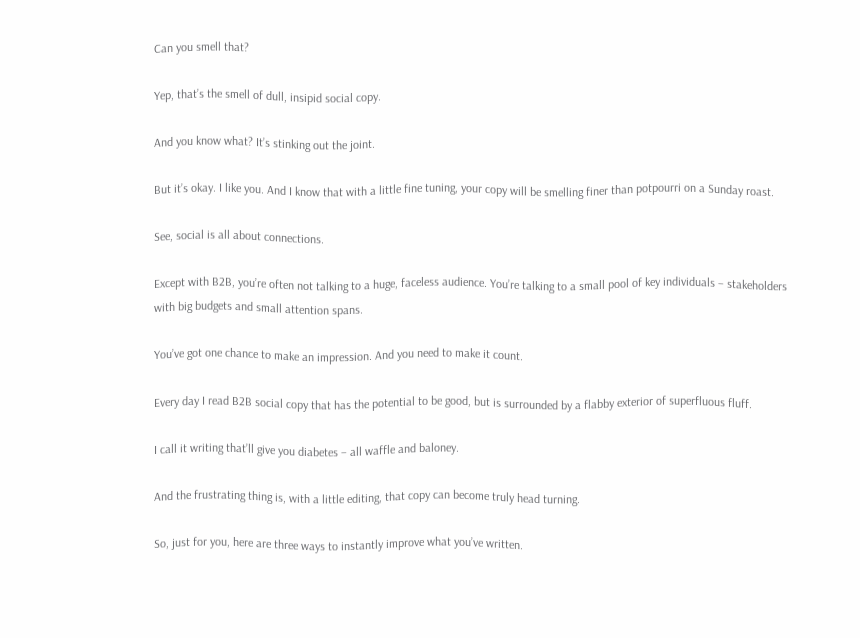Can you smell that?

Yep, that’s the smell of dull, insipid social copy.

And you know what? It’s stinking out the joint.

But it’s okay. I like you. And I know that with a little fine tuning, your copy will be smelling finer than potpourri on a Sunday roast.

See, social is all about connections.

Except with B2B, you’re often not talking to a huge, faceless audience. You’re talking to a small pool of key individuals – stakeholders with big budgets and small attention spans.

You’ve got one chance to make an impression. And you need to make it count.

Every day I read B2B social copy that has the potential to be good, but is surrounded by a flabby exterior of superfluous fluff.

I call it writing that’ll give you diabetes – all waffle and baloney.

And the frustrating thing is, with a little editing, that copy can become truly head turning.

So, just for you, here are three ways to instantly improve what you’ve written.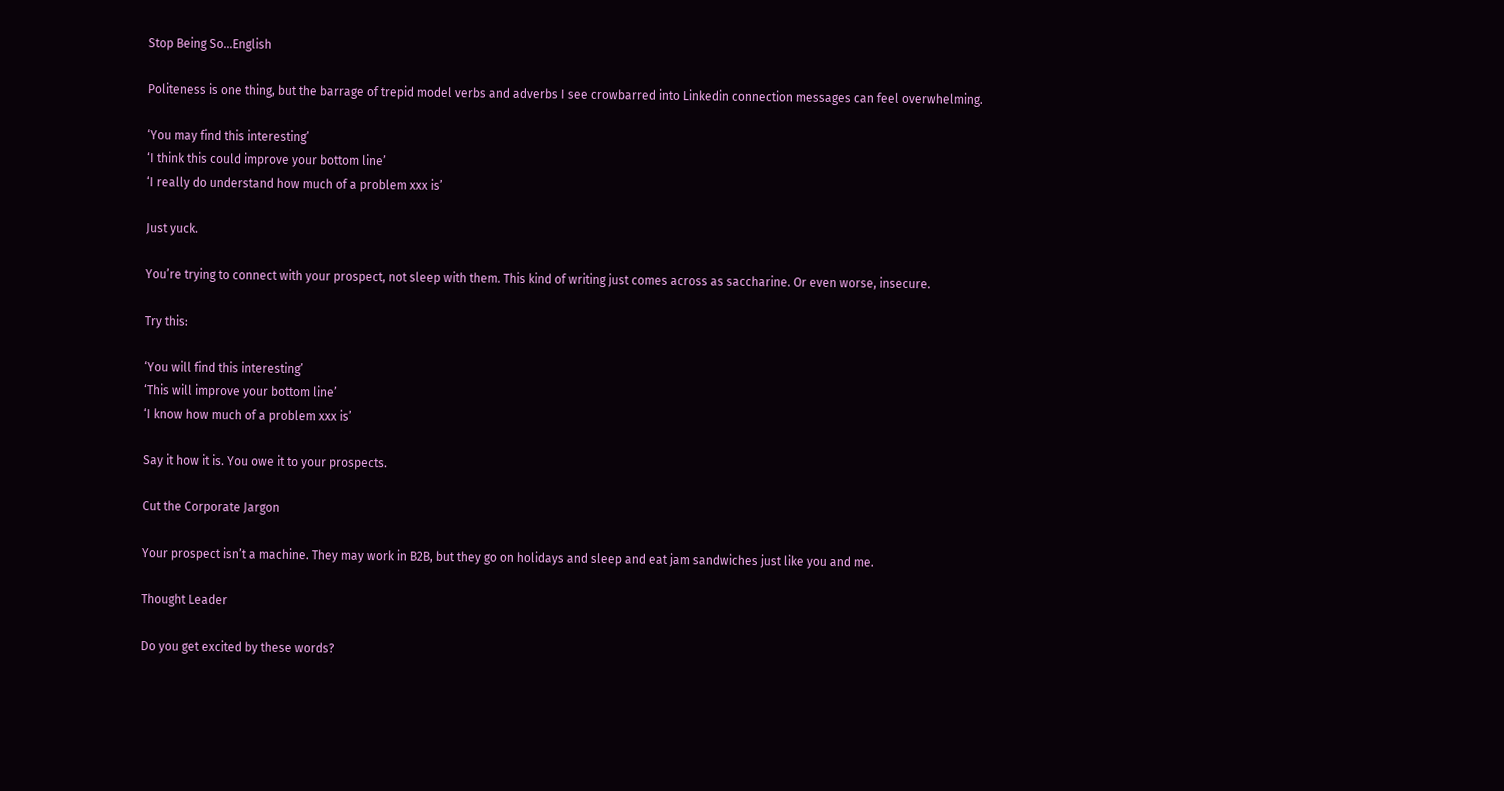Stop Being So…English

Politeness is one thing, but the barrage of trepid model verbs and adverbs I see crowbarred into Linkedin connection messages can feel overwhelming.

‘You may find this interesting’
‘I think this could improve your bottom line’
‘I really do understand how much of a problem xxx is’

Just yuck.

You’re trying to connect with your prospect, not sleep with them. This kind of writing just comes across as saccharine. Or even worse, insecure.

Try this:

‘You will find this interesting’
‘This will improve your bottom line’
‘I know how much of a problem xxx is’

Say it how it is. You owe it to your prospects.

Cut the Corporate Jargon

Your prospect isn’t a machine. They may work in B2B, but they go on holidays and sleep and eat jam sandwiches just like you and me.

Thought Leader

Do you get excited by these words?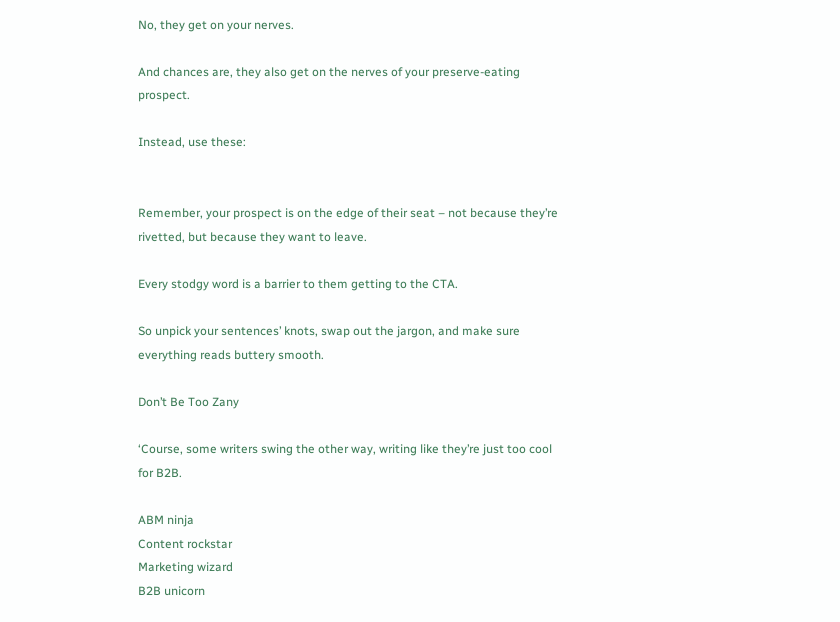No, they get on your nerves.

And chances are, they also get on the nerves of your preserve-eating prospect.

Instead, use these:


Remember, your prospect is on the edge of their seat – not because they’re rivetted, but because they want to leave.

Every stodgy word is a barrier to them getting to the CTA.

So unpick your sentences’ knots, swap out the jargon, and make sure everything reads buttery smooth.

Don’t Be Too Zany

‘Course, some writers swing the other way, writing like they’re just too cool for B2B.

ABM ninja
Content rockstar
Marketing wizard
B2B unicorn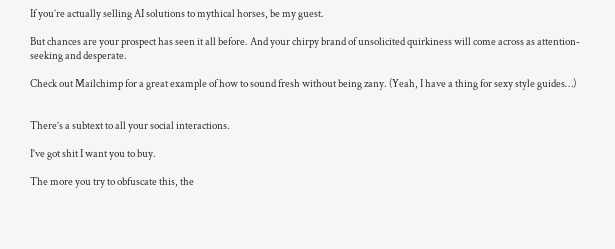If you’re actually selling AI solutions to mythical horses, be my guest.

But chances are your prospect has seen it all before. And your chirpy brand of unsolicited quirkiness will come across as attention-seeking and desperate.

Check out Mailchimp for a great example of how to sound fresh without being zany. (Yeah, I have a thing for sexy style guides…)


There’s a subtext to all your social interactions.

I’ve got shit I want you to buy.

The more you try to obfuscate this, the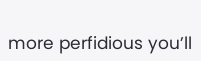more perfidious you’ll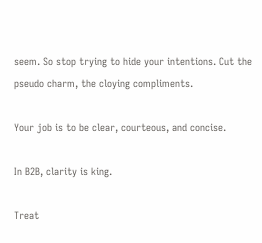seem. So stop trying to hide your intentions. Cut the pseudo charm, the cloying compliments.

Your job is to be clear, courteous, and concise.

In B2B, clarity is king.

Treat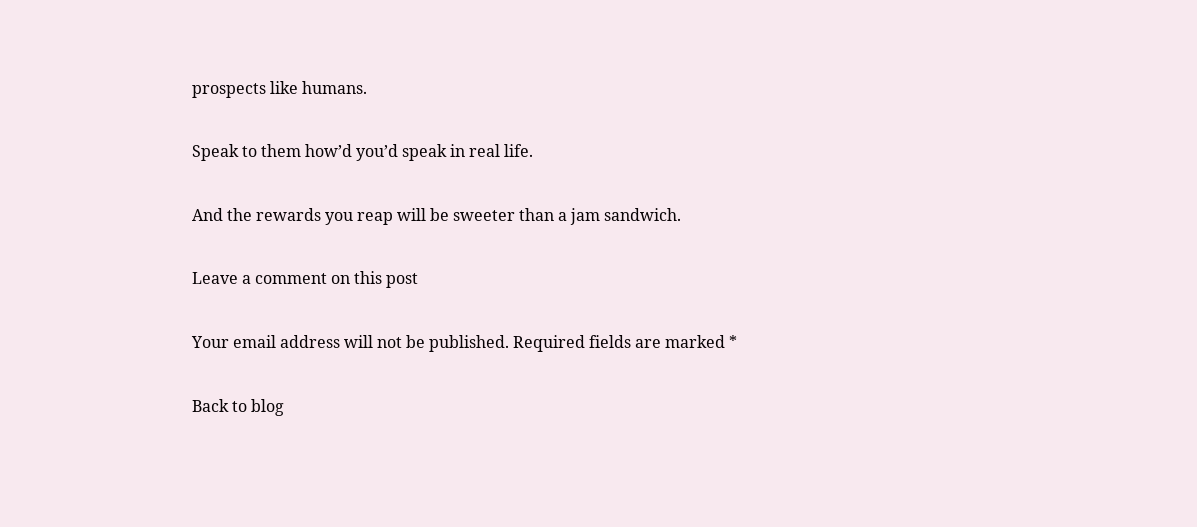prospects like humans.

Speak to them how’d you’d speak in real life.

And the rewards you reap will be sweeter than a jam sandwich.

Leave a comment on this post

Your email address will not be published. Required fields are marked *

Back to blog